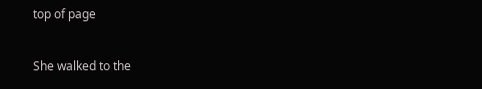top of page


She walked to the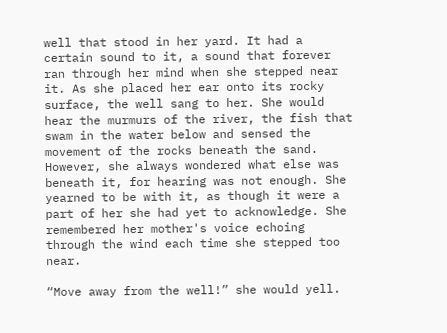well that stood in her yard. It had a certain sound to it, a sound that forever ran through her mind when she stepped near it. As she placed her ear onto its rocky surface, the well sang to her. She would hear the murmurs of the river, the fish that swam in the water below and sensed the movement of the rocks beneath the sand. However, she always wondered what else was beneath it, for hearing was not enough. She yearned to be with it, as though it were a part of her she had yet to acknowledge. She remembered her mother's voice echoing through the wind each time she stepped too near.

“Move away from the well!” she would yell.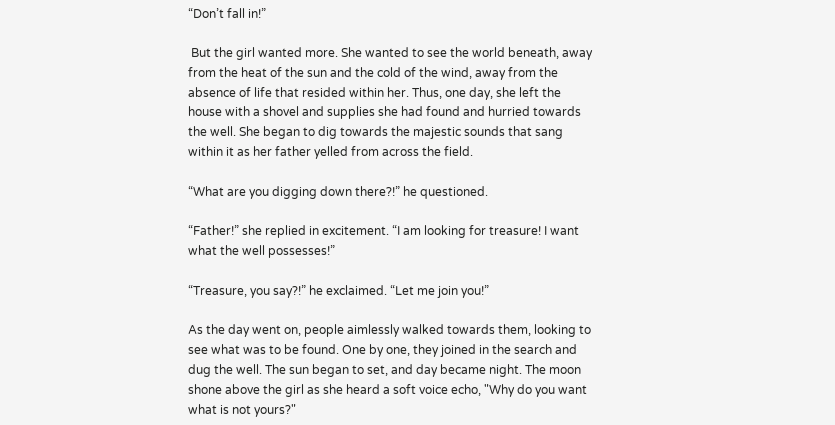“Don’t fall in!”

 But the girl wanted more. She wanted to see the world beneath, away from the heat of the sun and the cold of the wind, away from the absence of life that resided within her. Thus, one day, she left the house with a shovel and supplies she had found and hurried towards the well. She began to dig towards the majestic sounds that sang within it as her father yelled from across the field.

“What are you digging down there?!” he questioned.

“Father!” she replied in excitement. “I am looking for treasure! I want what the well possesses!”

“Treasure, you say?!” he exclaimed. “Let me join you!”

As the day went on, people aimlessly walked towards them, looking to see what was to be found. One by one, they joined in the search and dug the well. The sun began to set, and day became night. The moon shone above the girl as she heard a soft voice echo, "Why do you want what is not yours?"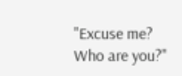"Excuse me? Who are you?"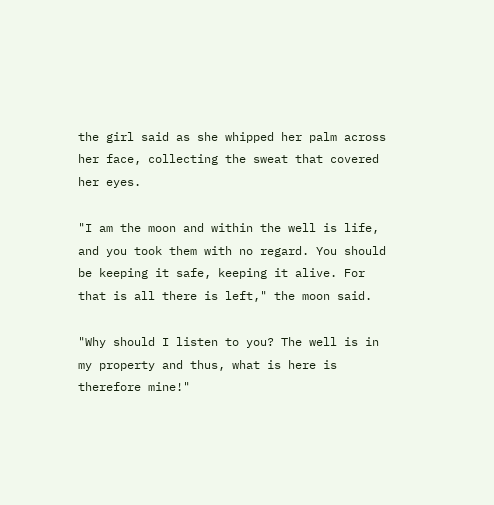the girl said as she whipped her palm across her face, collecting the sweat that covered her eyes.

"I am the moon and within the well is life, and you took them with no regard. You should be keeping it safe, keeping it alive. For that is all there is left," the moon said.

"Why should I listen to you? The well is in my property and thus, what is here is therefore mine!"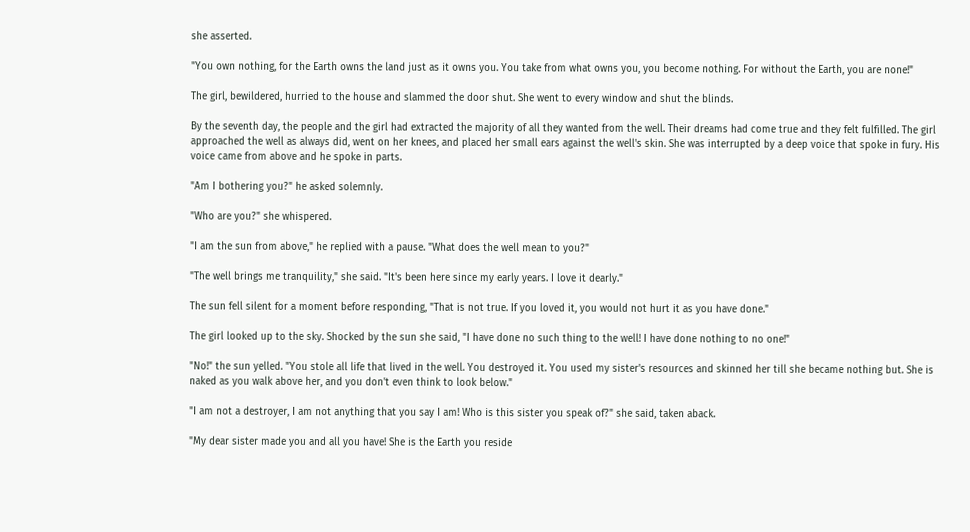she asserted.

"You own nothing, for the Earth owns the land just as it owns you. You take from what owns you, you become nothing. For without the Earth, you are none!"

The girl, bewildered, hurried to the house and slammed the door shut. She went to every window and shut the blinds.

By the seventh day, the people and the girl had extracted the majority of all they wanted from the well. Their dreams had come true and they felt fulfilled. The girl approached the well as always did, went on her knees, and placed her small ears against the well's skin. She was interrupted by a deep voice that spoke in fury. His voice came from above and he spoke in parts.

"Am I bothering you?" he asked solemnly.

"Who are you?" she whispered.

"I am the sun from above," he replied with a pause. "What does the well mean to you?"

"The well brings me tranquility," she said. "It's been here since my early years. I love it dearly."

The sun fell silent for a moment before responding, "That is not true. If you loved it, you would not hurt it as you have done."

The girl looked up to the sky. Shocked by the sun she said, "I have done no such thing to the well! I have done nothing to no one!"

"No!" the sun yelled. "You stole all life that lived in the well. You destroyed it. You used my sister's resources and skinned her till she became nothing but. She is naked as you walk above her, and you don't even think to look below."

"I am not a destroyer, I am not anything that you say I am! Who is this sister you speak of?" she said, taken aback.

"My dear sister made you and all you have! She is the Earth you reside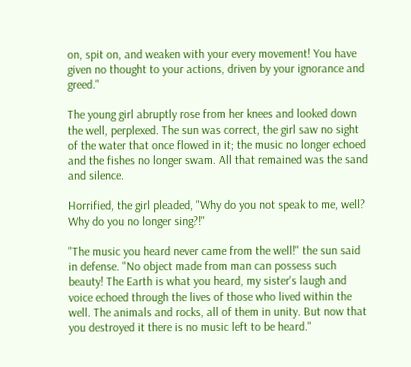on, spit on, and weaken with your every movement! You have given no thought to your actions, driven by your ignorance and greed."

The young girl abruptly rose from her knees and looked down the well, perplexed. The sun was correct, the girl saw no sight of the water that once flowed in it; the music no longer echoed and the fishes no longer swam. All that remained was the sand and silence.

Horrified, the girl pleaded, "Why do you not speak to me, well? Why do you no longer sing?!"

"The music you heard never came from the well!" the sun said in defense. "No object made from man can possess such beauty! The Earth is what you heard, my sister's laugh and voice echoed through the lives of those who lived within the well. The animals and rocks, all of them in unity. But now that you destroyed it there is no music left to be heard."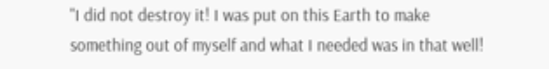"I did not destroy it! I was put on this Earth to make something out of myself and what I needed was in that well!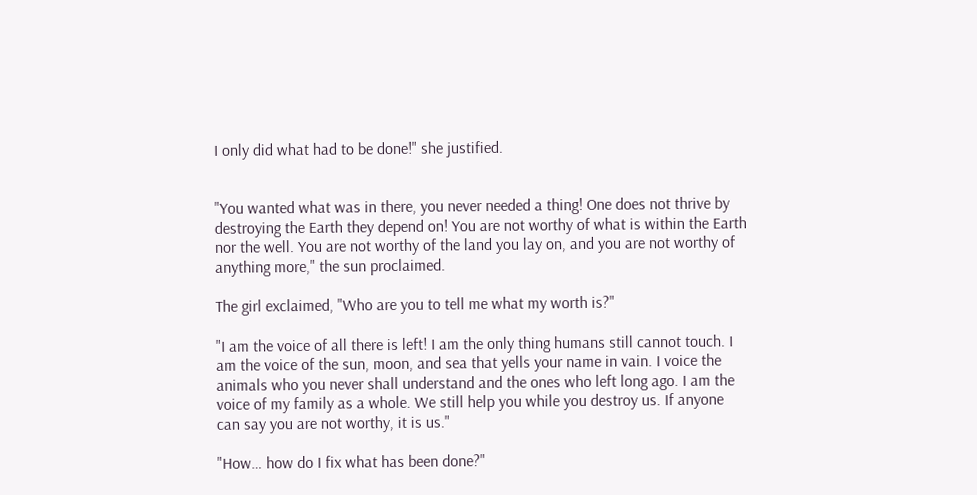I only did what had to be done!" she justified.


"You wanted what was in there, you never needed a thing! One does not thrive by destroying the Earth they depend on! You are not worthy of what is within the Earth nor the well. You are not worthy of the land you lay on, and you are not worthy of anything more," the sun proclaimed.

The girl exclaimed, "Who are you to tell me what my worth is?"

"I am the voice of all there is left! I am the only thing humans still cannot touch. I am the voice of the sun, moon, and sea that yells your name in vain. I voice the animals who you never shall understand and the ones who left long ago. I am the voice of my family as a whole. We still help you while you destroy us. If anyone can say you are not worthy, it is us."

"How… how do I fix what has been done?"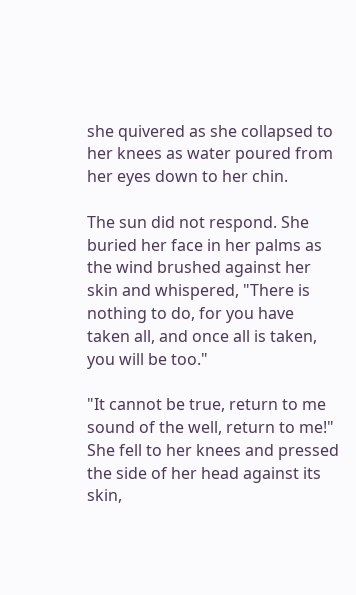she quivered as she collapsed to her knees as water poured from her eyes down to her chin.

The sun did not respond. She buried her face in her palms as the wind brushed against her skin and whispered, "There is nothing to do, for you have taken all, and once all is taken, you will be too."

"It cannot be true, return to me sound of the well, return to me!" She fell to her knees and pressed the side of her head against its skin,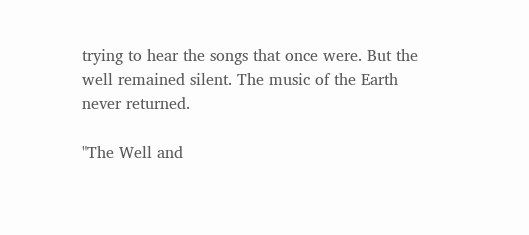trying to hear the songs that once were. But the well remained silent. The music of the Earth never returned.

"The Well and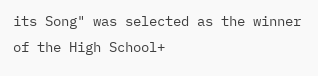its Song" was selected as the winner of the High School+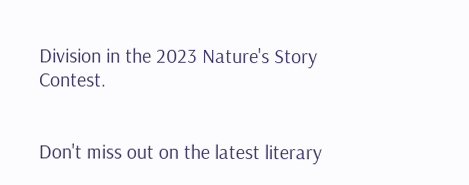Division in the 2023 Nature's Story Contest.


Don't miss out on the latest literary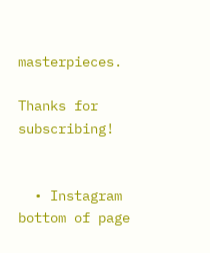masterpieces.

Thanks for subscribing!


  • Instagram
bottom of page